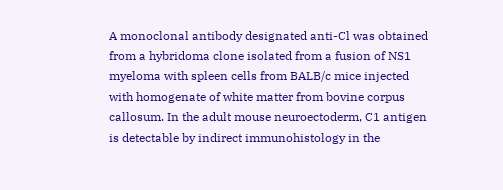A monoclonal antibody designated anti-Cl was obtained from a hybridoma clone isolated from a fusion of NS1 myeloma with spleen cells from BALB/c mice injected with homogenate of white matter from bovine corpus callosum. In the adult mouse neuroectoderm, C1 antigen is detectable by indirect immunohistology in the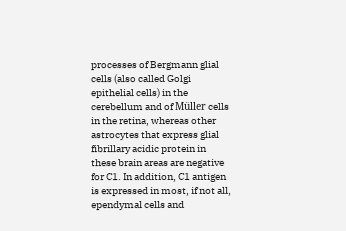processes of Bergmann glial cells (also called Golgi epithelial cells) in the cerebellum and of Müller cells in the retina, whereas other astrocytes that express glial fibrillary acidic protein in these brain areas are negative for C1. In addition, C1 antigen is expressed in most, if not all, ependymal cells and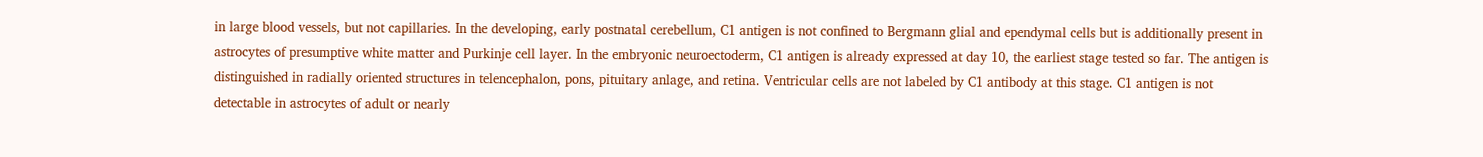in large blood vessels, but not capillaries. In the developing, early postnatal cerebellum, C1 antigen is not confined to Bergmann glial and ependymal cells but is additionally present in astrocytes of presumptive white matter and Purkinje cell layer. In the embryonic neuroectoderm, C1 antigen is already expressed at day 10, the earliest stage tested so far. The antigen is distinguished in radially oriented structures in telencephalon, pons, pituitary anlage, and retina. Ventricular cells are not labeled by C1 antibody at this stage. C1 antigen is not detectable in astrocytes of adult or nearly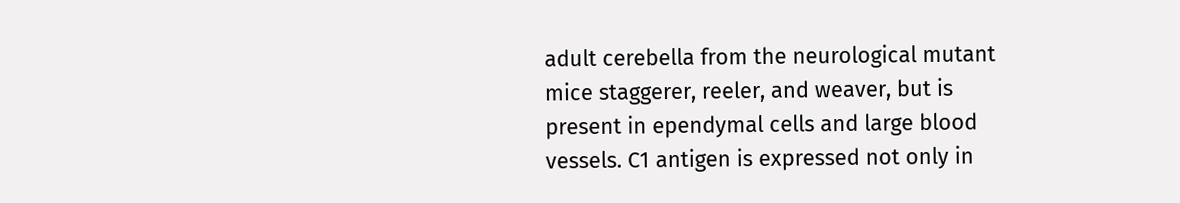adult cerebella from the neurological mutant mice staggerer, reeler, and weaver, but is present in ependymal cells and large blood vessels. C1 antigen is expressed not only in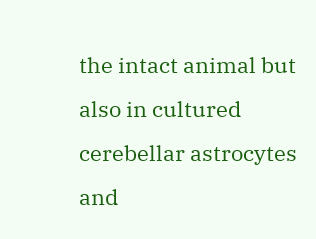the intact animal but also in cultured cerebellar astrocytes and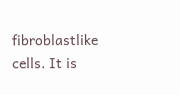fibroblastlike cells. It is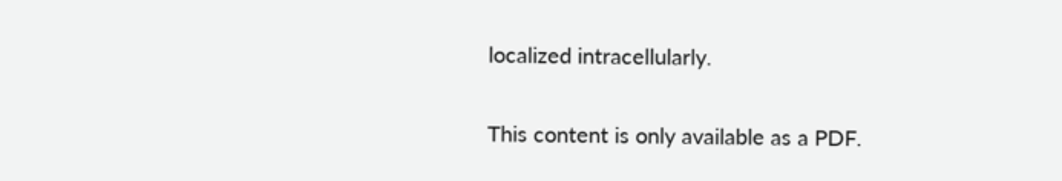localized intracellularly.

This content is only available as a PDF.